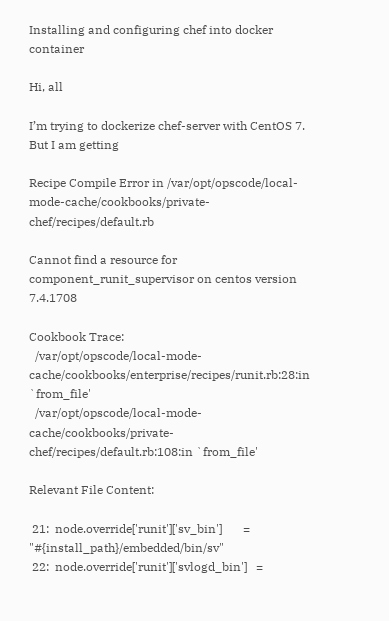Installing and configuring chef into docker container

Hi, all

I’m trying to dockerize chef-server with CentOS 7. But I am getting

Recipe Compile Error in /var/opt/opscode/local-mode-cache/cookbooks/private-chef/recipes/default.rb

Cannot find a resource for component_runit_supervisor on centos version 7.4.1708

Cookbook Trace:
  /var/opt/opscode/local-mode-cache/cookbooks/enterprise/recipes/runit.rb:28:in `from_file'
  /var/opt/opscode/local-mode-cache/cookbooks/private-chef/recipes/default.rb:108:in `from_file'

Relevant File Content:

 21:  node.override['runit']['sv_bin']       = "#{install_path}/embedded/bin/sv"
 22:  node.override['runit']['svlogd_bin']   =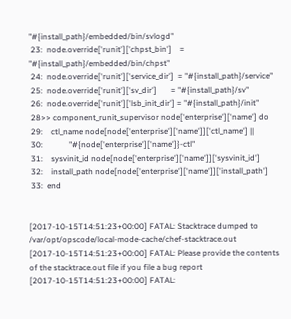"#{install_path}/embedded/bin/svlogd"
 23:  node.override['runit']['chpst_bin']    = "#{install_path}/embedded/bin/chpst"
 24:  node.override['runit']['service_dir']  = "#{install_path}/service"
 25:  node.override['runit']['sv_dir']       = "#{install_path}/sv"
 26:  node.override['runit']['lsb_init_dir'] = "#{install_path}/init"
 28>> component_runit_supervisor node['enterprise']['name'] do
 29:    ctl_name node[node['enterprise']['name']]['ctl_name'] ||
 30:             "#{node['enterprise']['name']}-ctl"
 31:    sysvinit_id node[node['enterprise']['name']]['sysvinit_id']
 32:    install_path node[node['enterprise']['name']]['install_path']
 33:  end


[2017-10-15T14:51:23+00:00] FATAL: Stacktrace dumped to /var/opt/opscode/local-mode-cache/chef-stacktrace.out
[2017-10-15T14:51:23+00:00] FATAL: Please provide the contents of the stacktrace.out file if you file a bug report
[2017-10-15T14:51:23+00:00] FATAL: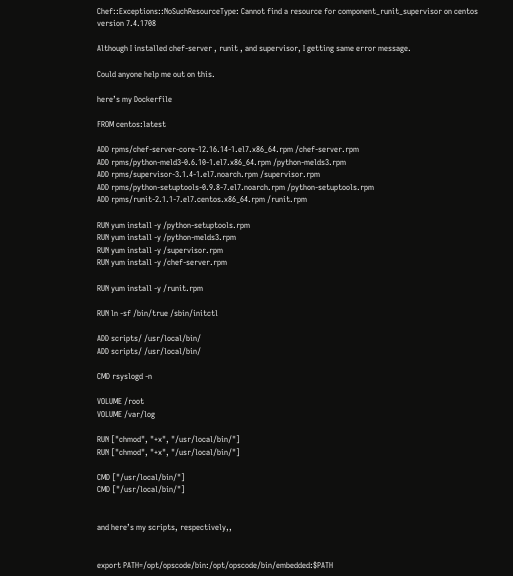Chef::Exceptions::NoSuchResourceType: Cannot find a resource for component_runit_supervisor on centos version 7.4.1708

Although I installed chef-server , runit , and supervisor, I getting same error message.

Could anyone help me out on this.

here’s my Dockerfile

FROM centos:latest

ADD rpms/chef-server-core-12.16.14-1.el7.x86_64.rpm /chef-server.rpm
ADD rpms/python-meld3-0.6.10-1.el7.x86_64.rpm /python-melds3.rpm
ADD rpms/supervisor-3.1.4-1.el7.noarch.rpm /supervisor.rpm
ADD rpms/python-setuptools-0.9.8-7.el7.noarch.rpm /python-setuptools.rpm
ADD rpms/runit-2.1.1-7.el7.centos.x86_64.rpm /runit.rpm

RUN yum install -y /python-setuptools.rpm
RUN yum install -y /python-melds3.rpm
RUN yum install -y /supervisor.rpm
RUN yum install -y /chef-server.rpm

RUN yum install -y /runit.rpm

RUN ln -sf /bin/true /sbin/initctl

ADD scripts/ /usr/local/bin/
ADD scripts/ /usr/local/bin/

CMD rsyslogd -n

VOLUME /root
VOLUME /var/log

RUN ["chmod", "+x", "/usr/local/bin/"]
RUN ["chmod", "+x", "/usr/local/bin/"]

CMD ["/usr/local/bin/"]
CMD ["/usr/local/bin/"]


and here’s my scripts, respectively,,


export PATH=/opt/opscode/bin:/opt/opscode/bin/embedded:$PATH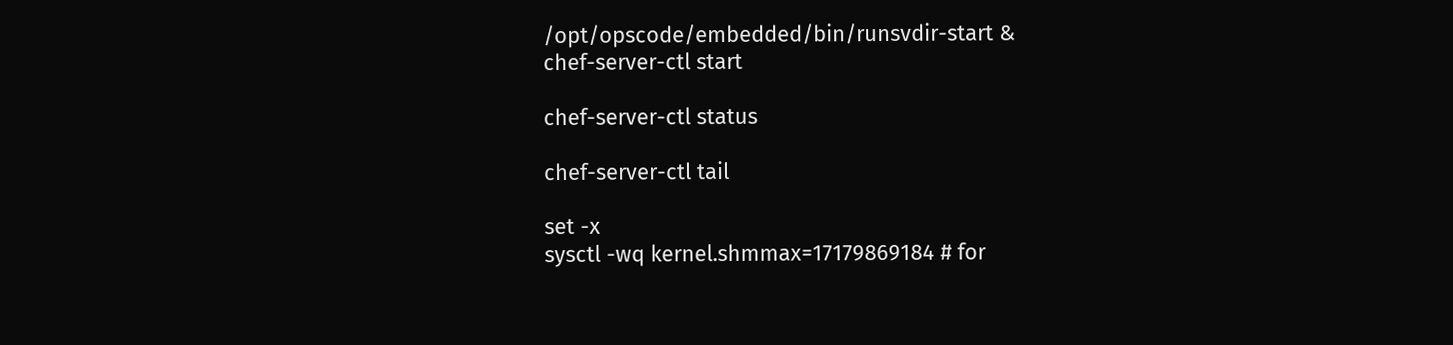/opt/opscode/embedded/bin/runsvdir-start &
chef-server-ctl start

chef-server-ctl status

chef-server-ctl tail

set -x
sysctl -wq kernel.shmmax=17179869184 # for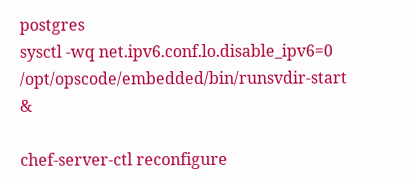postgres
sysctl -wq net.ipv6.conf.lo.disable_ipv6=0
/opt/opscode/embedded/bin/runsvdir-start &

chef-server-ctl reconfigure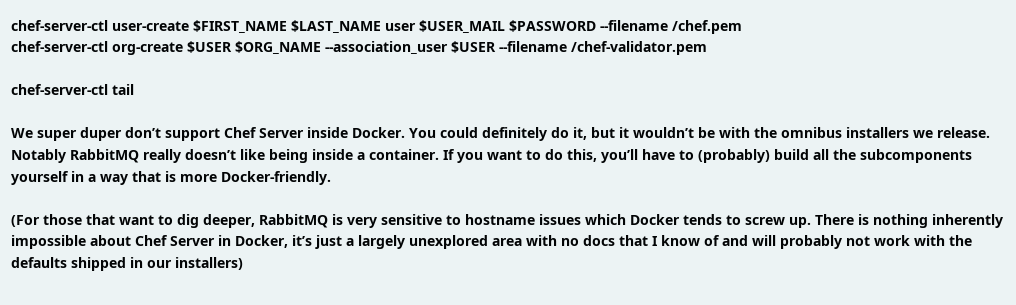chef-server-ctl user-create $FIRST_NAME $LAST_NAME user $USER_MAIL $PASSWORD --filename /chef.pem
chef-server-ctl org-create $USER $ORG_NAME --association_user $USER --filename /chef-validator.pem

chef-server-ctl tail

We super duper don’t support Chef Server inside Docker. You could definitely do it, but it wouldn’t be with the omnibus installers we release. Notably RabbitMQ really doesn’t like being inside a container. If you want to do this, you’ll have to (probably) build all the subcomponents yourself in a way that is more Docker-friendly.

(For those that want to dig deeper, RabbitMQ is very sensitive to hostname issues which Docker tends to screw up. There is nothing inherently impossible about Chef Server in Docker, it’s just a largely unexplored area with no docs that I know of and will probably not work with the defaults shipped in our installers)